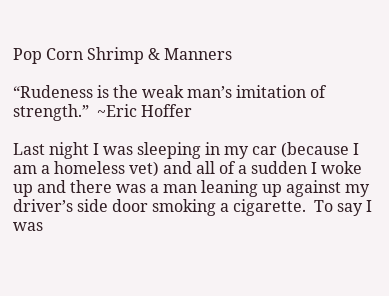Pop Corn Shrimp & Manners

“Rudeness is the weak man’s imitation of strength.”  ~Eric Hoffer

Last night I was sleeping in my car (because I am a homeless vet) and all of a sudden I woke up and there was a man leaning up against my driver’s side door smoking a cigarette.  To say I was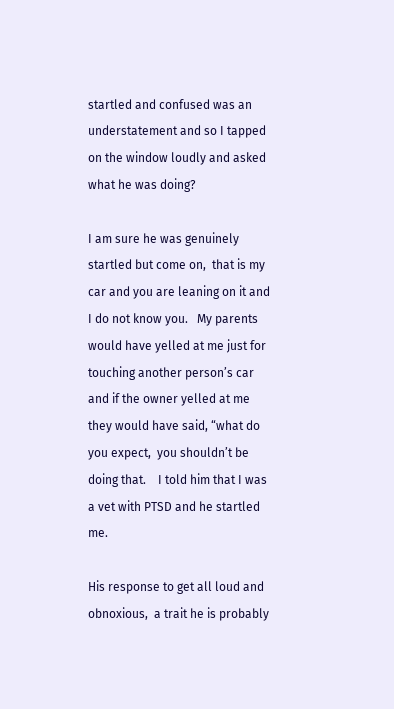startled and confused was an understatement and so I tapped on the window loudly and asked what he was doing?

I am sure he was genuinely startled but come on,  that is my car and you are leaning on it and I do not know you.   My parents would have yelled at me just for touching another person’s car and if the owner yelled at me they would have said, “what do you expect,  you shouldn’t be doing that.    I told him that I was a vet with PTSD and he startled me.

His response to get all loud and obnoxious,  a trait he is probably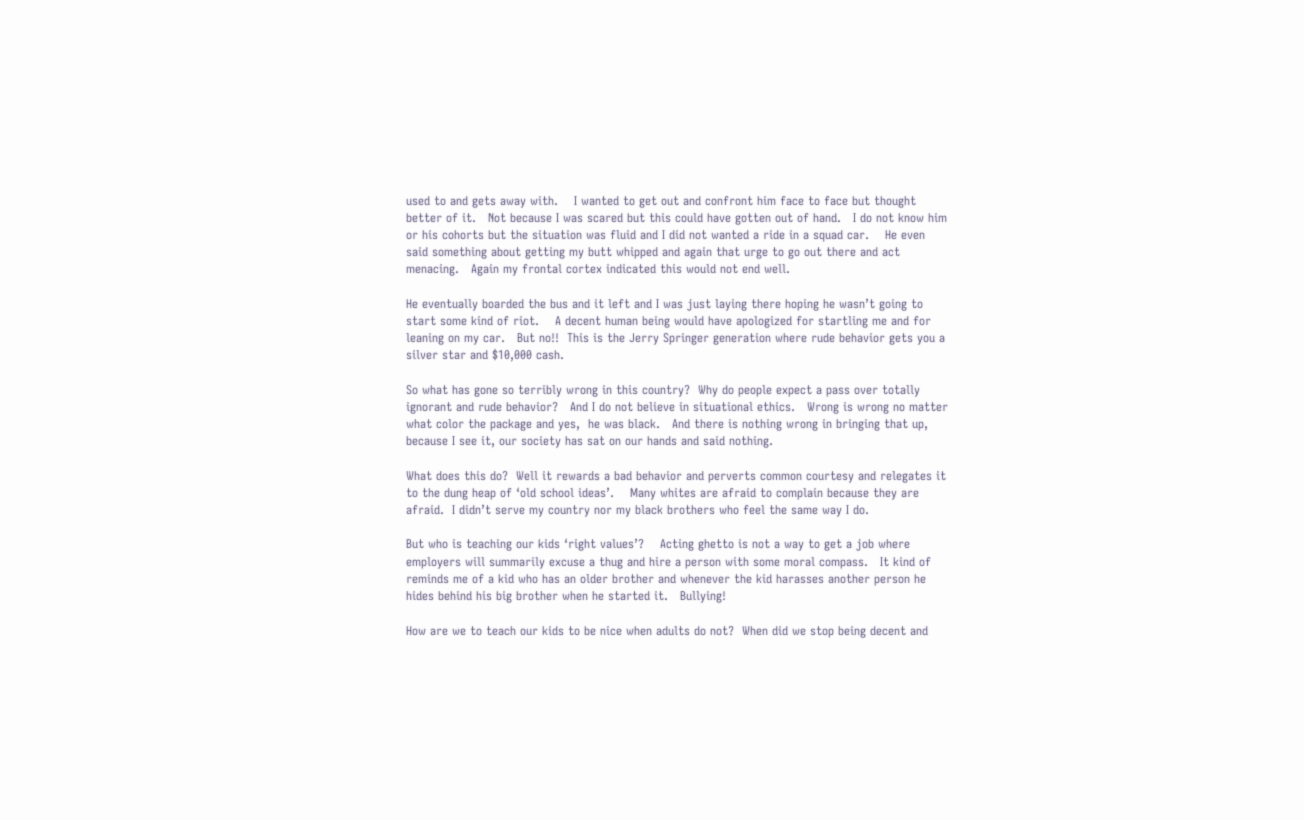used to and gets away with.    I wanted to get out and confront him face to face but thought better of it.   Not because I was scared but this could have gotten out of hand.   I do not know him or his cohorts but the situation was fluid and I did not wanted a ride in a squad car.    He even said something about getting my butt whipped and again that urge to go out there and act menacing.   Again my frontal cortex indicated this would not end well.

He eventually boarded the bus and it left and I was just laying there hoping he wasn’t going to start some kind of riot.    A decent human being would have apologized for startling me and for leaning on my car.   But no!!  This is the Jerry Springer generation where rude behavior gets you a silver star and $10,000 cash.

So what has gone so terribly wrong in this country?  Why do people expect a pass over totally ignorant and rude behavior?   And I do not believe in situational ethics.   Wrong is wrong no matter what color the package and yes,  he was black.   And there is nothing wrong in bringing that up,  because I see it, our society has sat on our hands and said nothing.

What does this do?  Well it rewards a bad behavior and perverts common courtesy and relegates it to the dung heap of ‘old school ideas’.    Many whites are afraid to complain because they are afraid.  I didn’t serve my country nor my black brothers who feel the same way I do.

But who is teaching our kids ‘right values’?    Acting ghetto is not a way to get a job where employers will summarily excuse a thug and hire a person with some moral compass.   It kind of reminds me of a kid who has an older brother and whenever the kid harasses another person he hides behind his big brother when he started it.   Bullying!

How are we to teach our kids to be nice when adults do not?  When did we stop being decent and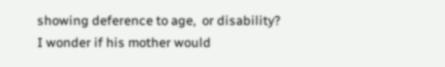showing deference to age,  or disability?    I wonder if his mother would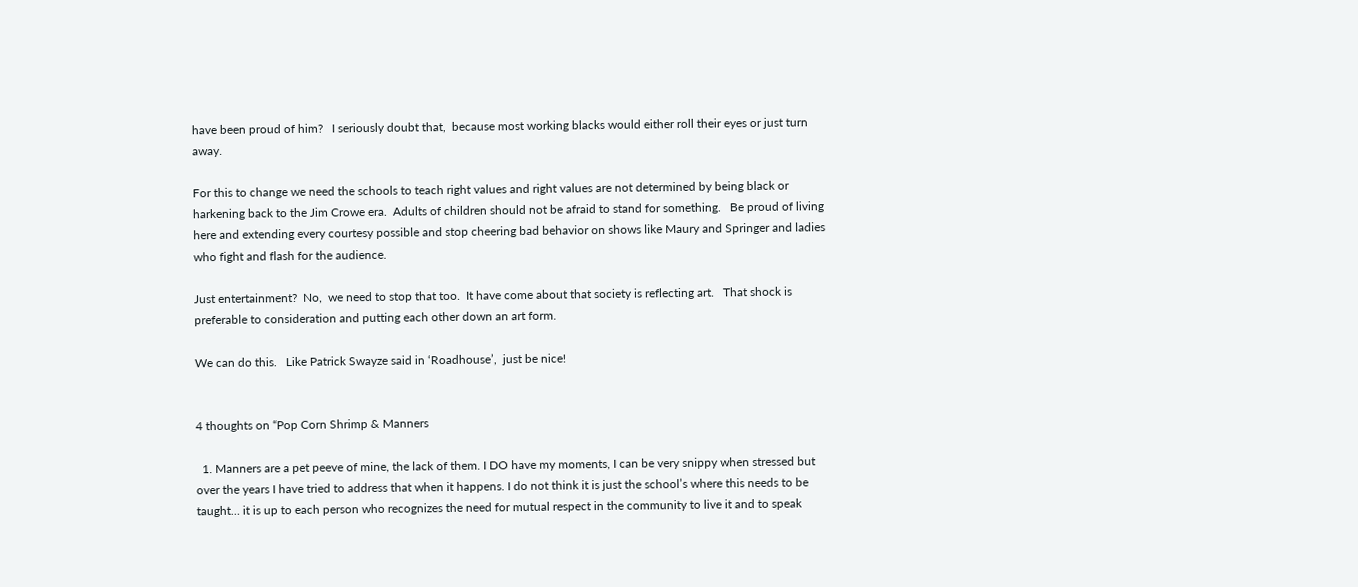have been proud of him?   I seriously doubt that,  because most working blacks would either roll their eyes or just turn away.

For this to change we need the schools to teach right values and right values are not determined by being black or harkening back to the Jim Crowe era.  Adults of children should not be afraid to stand for something.   Be proud of living here and extending every courtesy possible and stop cheering bad behavior on shows like Maury and Springer and ladies who fight and flash for the audience.

Just entertainment?  No,  we need to stop that too.  It have come about that society is reflecting art.   That shock is preferable to consideration and putting each other down an art form.

We can do this.   Like Patrick Swayze said in ‘Roadhouse’,  just be nice!


4 thoughts on “Pop Corn Shrimp & Manners

  1. Manners are a pet peeve of mine, the lack of them. I DO have my moments, I can be very snippy when stressed but over the years I have tried to address that when it happens. I do not think it is just the school’s where this needs to be taught… it is up to each person who recognizes the need for mutual respect in the community to live it and to speak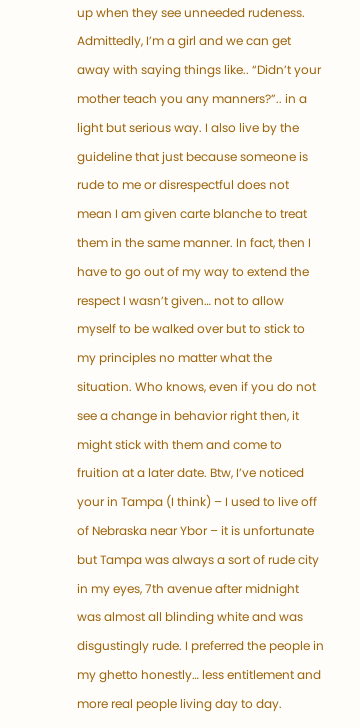up when they see unneeded rudeness. Admittedly, I’m a girl and we can get away with saying things like.. “Didn’t your mother teach you any manners?”.. in a light but serious way. I also live by the guideline that just because someone is rude to me or disrespectful does not mean I am given carte blanche to treat them in the same manner. In fact, then I have to go out of my way to extend the respect I wasn’t given… not to allow myself to be walked over but to stick to my principles no matter what the situation. Who knows, even if you do not see a change in behavior right then, it might stick with them and come to fruition at a later date. Btw, I’ve noticed your in Tampa (I think) – I used to live off of Nebraska near Ybor – it is unfortunate but Tampa was always a sort of rude city in my eyes, 7th avenue after midnight was almost all blinding white and was disgustingly rude. I preferred the people in my ghetto honestly… less entitlement and more real people living day to day.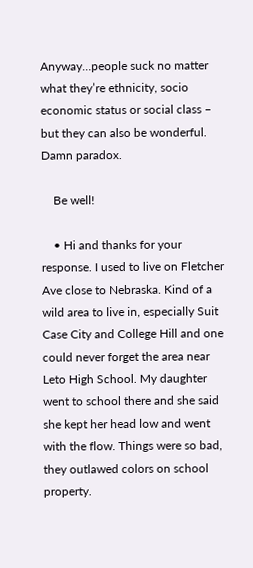Anyway…people suck no matter what they’re ethnicity, socio economic status or social class – but they can also be wonderful. Damn paradox.

    Be well!

    • Hi and thanks for your response. I used to live on Fletcher Ave close to Nebraska. Kind of a wild area to live in, especially Suit Case City and College Hill and one could never forget the area near Leto High School. My daughter went to school there and she said she kept her head low and went with the flow. Things were so bad, they outlawed colors on school property.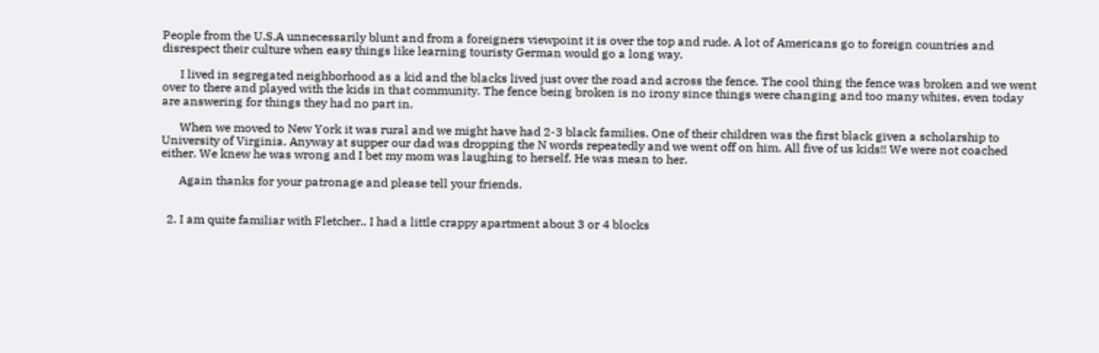People from the U.S.A unnecessarily blunt and from a foreigners viewpoint it is over the top and rude. A lot of Americans go to foreign countries and disrespect their culture when easy things like learning touristy German would go a long way.

      I lived in segregated neighborhood as a kid and the blacks lived just over the road and across the fence. The cool thing the fence was broken and we went over to there and played with the kids in that community. The fence being broken is no irony since things were changing and too many whites, even today are answering for things they had no part in.

      When we moved to New York it was rural and we might have had 2-3 black families. One of their children was the first black given a scholarship to University of Virginia. Anyway at supper our dad was dropping the N words repeatedly and we went off on him. All five of us kids!! We were not coached either. We knew he was wrong and I bet my mom was laughing to herself. He was mean to her.

      Again thanks for your patronage and please tell your friends.


  2. I am quite familiar with Fletcher.. I had a little crappy apartment about 3 or 4 blocks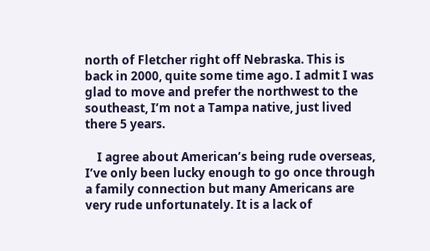north of Fletcher right off Nebraska. This is back in 2000, quite some time ago. I admit I was glad to move and prefer the northwest to the southeast, I’m not a Tampa native, just lived there 5 years.

    I agree about American’s being rude overseas, I’ve only been lucky enough to go once through a family connection but many Americans are very rude unfortunately. It is a lack of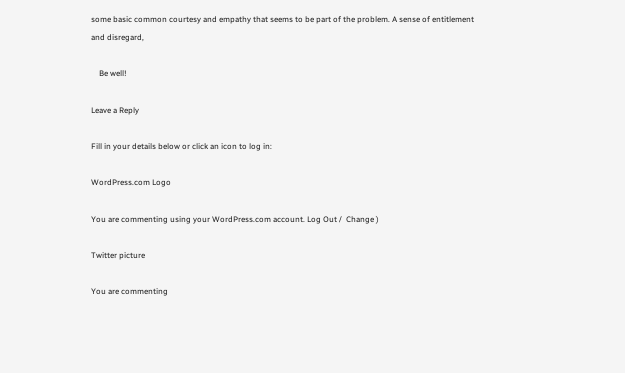some basic common courtesy and empathy that seems to be part of the problem. A sense of entitlement and disregard,

    Be well!

Leave a Reply

Fill in your details below or click an icon to log in:

WordPress.com Logo

You are commenting using your WordPress.com account. Log Out /  Change )

Twitter picture

You are commenting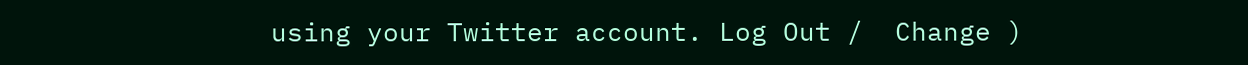using your Twitter account. Log Out /  Change )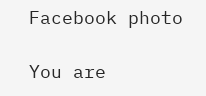Facebook photo

You are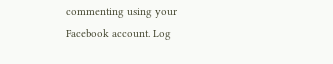commenting using your Facebook account. Log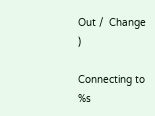Out /  Change )

Connecting to %s